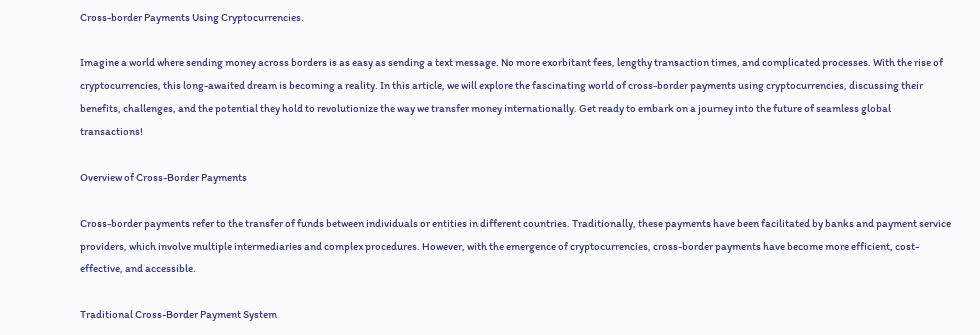Cross-border Payments Using Cryptocurrencies.

Imagine a world where sending money across borders is as easy as sending a text message. No more exorbitant fees, lengthy transaction times, and complicated processes. With the rise of cryptocurrencies, this long-awaited dream is becoming a reality. In this article, we will explore the fascinating world of cross-border payments using cryptocurrencies, discussing their benefits, challenges, and the potential they hold to revolutionize the way we transfer money internationally. Get ready to embark on a journey into the future of seamless global transactions!

Overview of Cross-Border Payments

Cross-border payments refer to the transfer of funds between individuals or entities in different countries. Traditionally, these payments have been facilitated by banks and payment service providers, which involve multiple intermediaries and complex procedures. However, with the emergence of cryptocurrencies, cross-border payments have become more efficient, cost-effective, and accessible.

Traditional Cross-Border Payment System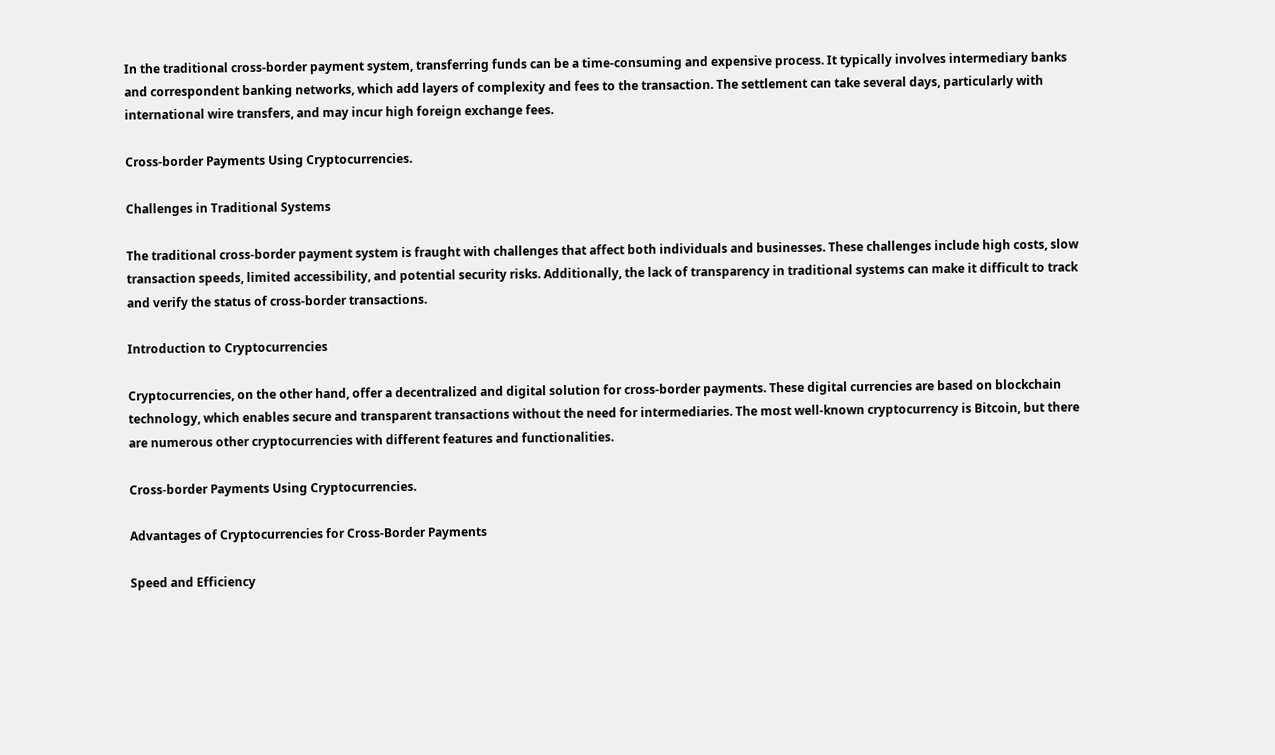In the traditional cross-border payment system, transferring funds can be a time-consuming and expensive process. It typically involves intermediary banks and correspondent banking networks, which add layers of complexity and fees to the transaction. The settlement can take several days, particularly with international wire transfers, and may incur high foreign exchange fees.

Cross-border Payments Using Cryptocurrencies.

Challenges in Traditional Systems

The traditional cross-border payment system is fraught with challenges that affect both individuals and businesses. These challenges include high costs, slow transaction speeds, limited accessibility, and potential security risks. Additionally, the lack of transparency in traditional systems can make it difficult to track and verify the status of cross-border transactions.

Introduction to Cryptocurrencies

Cryptocurrencies, on the other hand, offer a decentralized and digital solution for cross-border payments. These digital currencies are based on blockchain technology, which enables secure and transparent transactions without the need for intermediaries. The most well-known cryptocurrency is Bitcoin, but there are numerous other cryptocurrencies with different features and functionalities.

Cross-border Payments Using Cryptocurrencies.

Advantages of Cryptocurrencies for Cross-Border Payments

Speed and Efficiency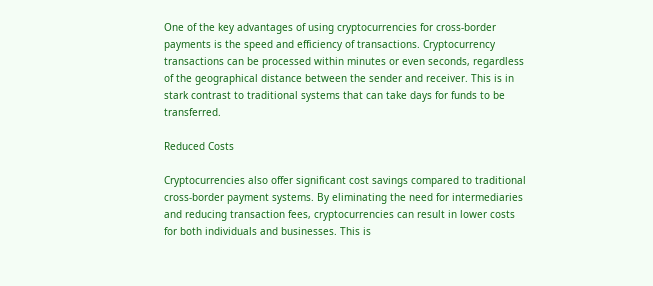One of the key advantages of using cryptocurrencies for cross-border payments is the speed and efficiency of transactions. Cryptocurrency transactions can be processed within minutes or even seconds, regardless of the geographical distance between the sender and receiver. This is in stark contrast to traditional systems that can take days for funds to be transferred.

Reduced Costs

Cryptocurrencies also offer significant cost savings compared to traditional cross-border payment systems. By eliminating the need for intermediaries and reducing transaction fees, cryptocurrencies can result in lower costs for both individuals and businesses. This is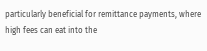particularly beneficial for remittance payments, where high fees can eat into the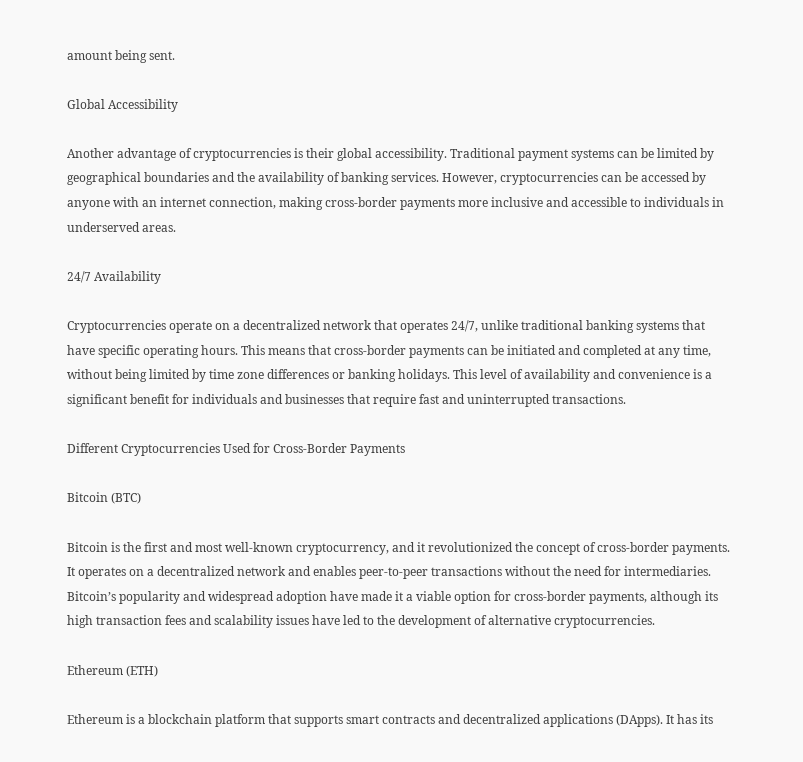amount being sent.

Global Accessibility

Another advantage of cryptocurrencies is their global accessibility. Traditional payment systems can be limited by geographical boundaries and the availability of banking services. However, cryptocurrencies can be accessed by anyone with an internet connection, making cross-border payments more inclusive and accessible to individuals in underserved areas.

24/7 Availability

Cryptocurrencies operate on a decentralized network that operates 24/7, unlike traditional banking systems that have specific operating hours. This means that cross-border payments can be initiated and completed at any time, without being limited by time zone differences or banking holidays. This level of availability and convenience is a significant benefit for individuals and businesses that require fast and uninterrupted transactions.

Different Cryptocurrencies Used for Cross-Border Payments

Bitcoin (BTC)

Bitcoin is the first and most well-known cryptocurrency, and it revolutionized the concept of cross-border payments. It operates on a decentralized network and enables peer-to-peer transactions without the need for intermediaries. Bitcoin’s popularity and widespread adoption have made it a viable option for cross-border payments, although its high transaction fees and scalability issues have led to the development of alternative cryptocurrencies.

Ethereum (ETH)

Ethereum is a blockchain platform that supports smart contracts and decentralized applications (DApps). It has its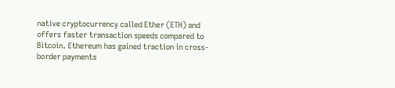native cryptocurrency called Ether (ETH) and offers faster transaction speeds compared to Bitcoin. Ethereum has gained traction in cross-border payments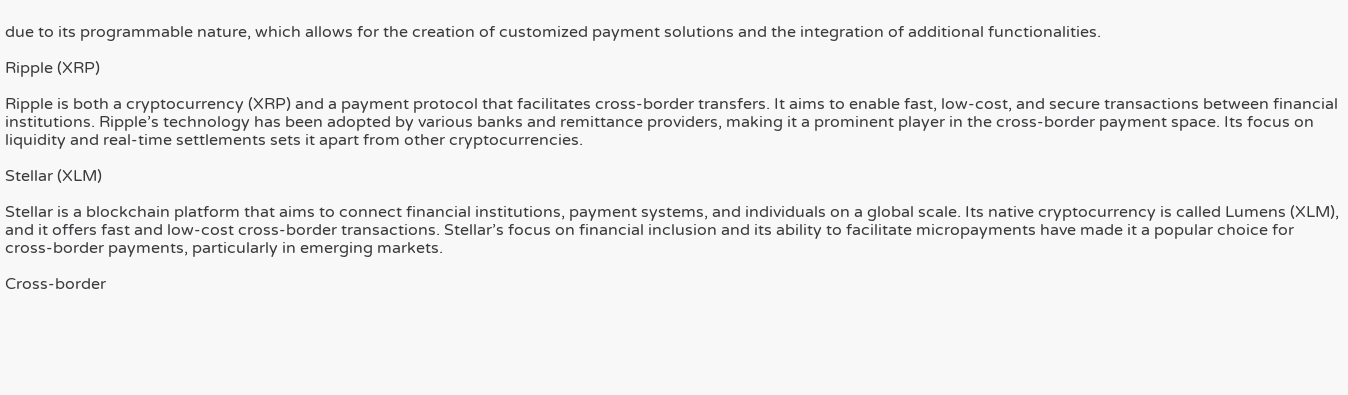due to its programmable nature, which allows for the creation of customized payment solutions and the integration of additional functionalities.

Ripple (XRP)

Ripple is both a cryptocurrency (XRP) and a payment protocol that facilitates cross-border transfers. It aims to enable fast, low-cost, and secure transactions between financial institutions. Ripple’s technology has been adopted by various banks and remittance providers, making it a prominent player in the cross-border payment space. Its focus on liquidity and real-time settlements sets it apart from other cryptocurrencies.

Stellar (XLM)

Stellar is a blockchain platform that aims to connect financial institutions, payment systems, and individuals on a global scale. Its native cryptocurrency is called Lumens (XLM), and it offers fast and low-cost cross-border transactions. Stellar’s focus on financial inclusion and its ability to facilitate micropayments have made it a popular choice for cross-border payments, particularly in emerging markets.

Cross-border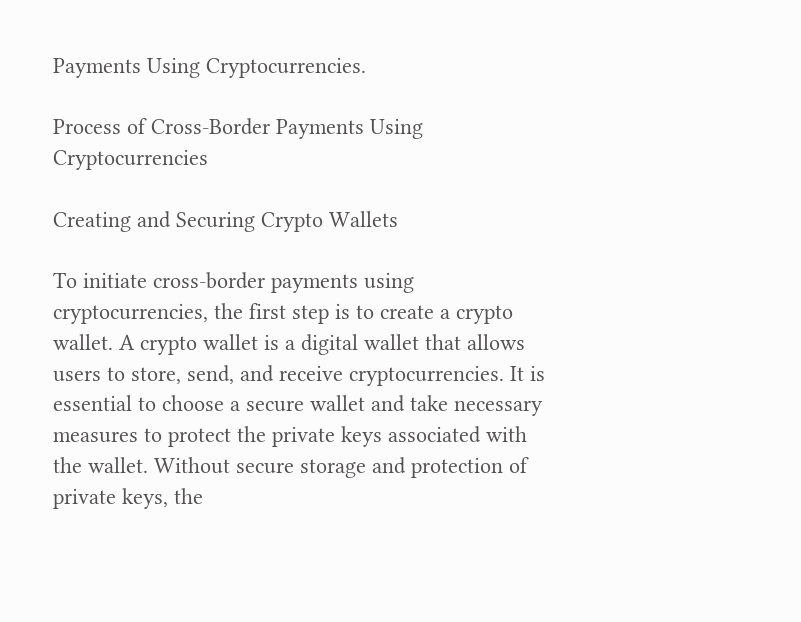Payments Using Cryptocurrencies.

Process of Cross-Border Payments Using Cryptocurrencies

Creating and Securing Crypto Wallets

To initiate cross-border payments using cryptocurrencies, the first step is to create a crypto wallet. A crypto wallet is a digital wallet that allows users to store, send, and receive cryptocurrencies. It is essential to choose a secure wallet and take necessary measures to protect the private keys associated with the wallet. Without secure storage and protection of private keys, the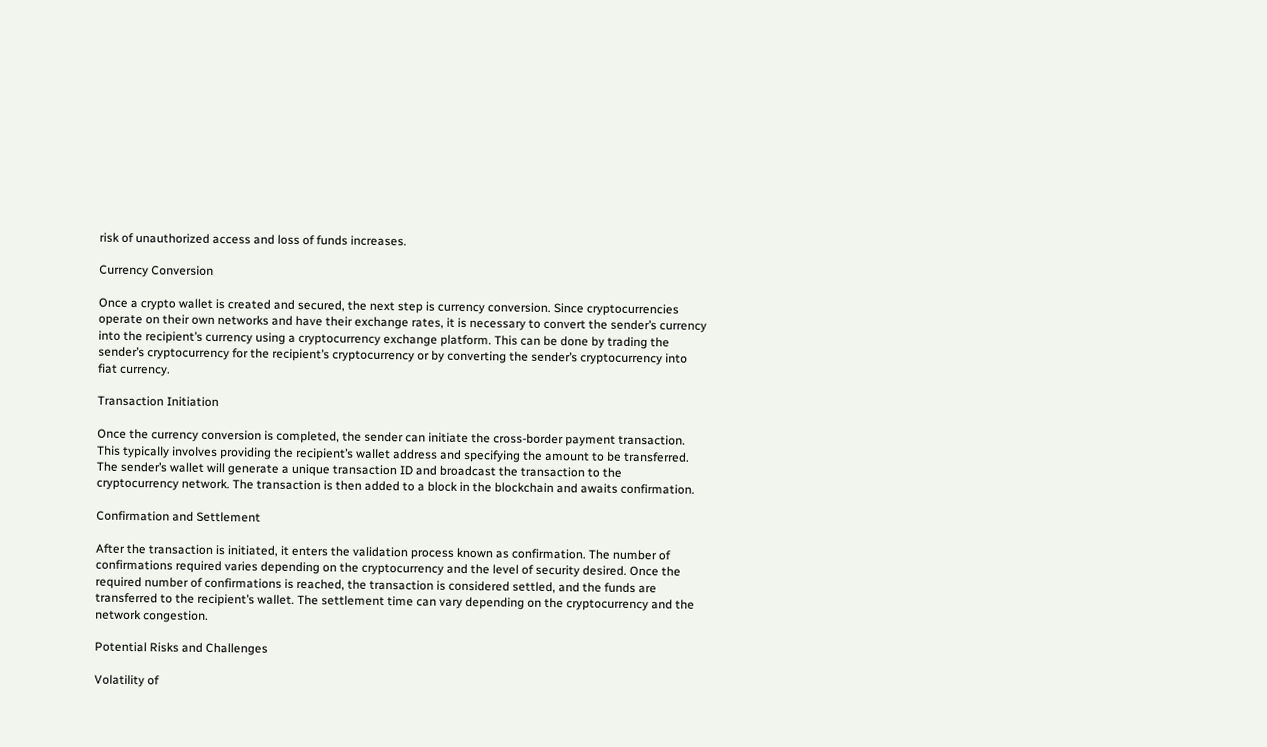risk of unauthorized access and loss of funds increases.

Currency Conversion

Once a crypto wallet is created and secured, the next step is currency conversion. Since cryptocurrencies operate on their own networks and have their exchange rates, it is necessary to convert the sender’s currency into the recipient’s currency using a cryptocurrency exchange platform. This can be done by trading the sender’s cryptocurrency for the recipient’s cryptocurrency or by converting the sender’s cryptocurrency into fiat currency.

Transaction Initiation

Once the currency conversion is completed, the sender can initiate the cross-border payment transaction. This typically involves providing the recipient’s wallet address and specifying the amount to be transferred. The sender’s wallet will generate a unique transaction ID and broadcast the transaction to the cryptocurrency network. The transaction is then added to a block in the blockchain and awaits confirmation.

Confirmation and Settlement

After the transaction is initiated, it enters the validation process known as confirmation. The number of confirmations required varies depending on the cryptocurrency and the level of security desired. Once the required number of confirmations is reached, the transaction is considered settled, and the funds are transferred to the recipient’s wallet. The settlement time can vary depending on the cryptocurrency and the network congestion.

Potential Risks and Challenges

Volatility of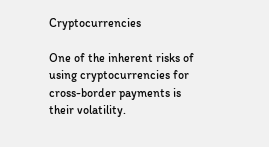Cryptocurrencies

One of the inherent risks of using cryptocurrencies for cross-border payments is their volatility.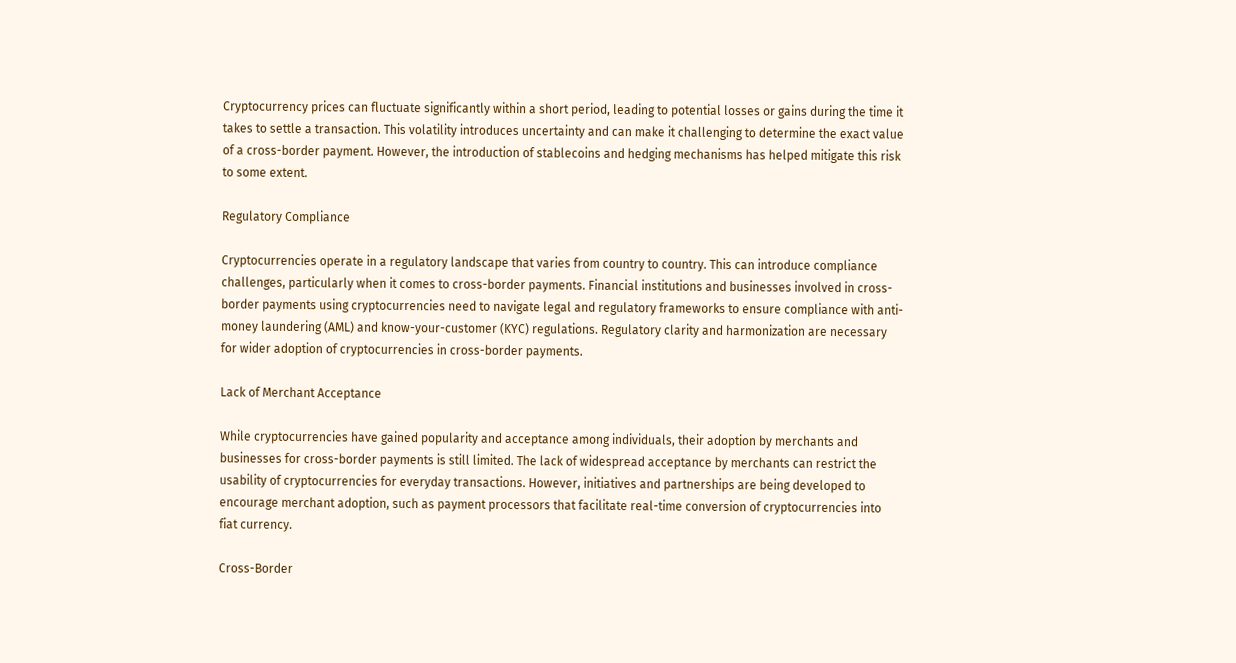Cryptocurrency prices can fluctuate significantly within a short period, leading to potential losses or gains during the time it takes to settle a transaction. This volatility introduces uncertainty and can make it challenging to determine the exact value of a cross-border payment. However, the introduction of stablecoins and hedging mechanisms has helped mitigate this risk to some extent.

Regulatory Compliance

Cryptocurrencies operate in a regulatory landscape that varies from country to country. This can introduce compliance challenges, particularly when it comes to cross-border payments. Financial institutions and businesses involved in cross-border payments using cryptocurrencies need to navigate legal and regulatory frameworks to ensure compliance with anti-money laundering (AML) and know-your-customer (KYC) regulations. Regulatory clarity and harmonization are necessary for wider adoption of cryptocurrencies in cross-border payments.

Lack of Merchant Acceptance

While cryptocurrencies have gained popularity and acceptance among individuals, their adoption by merchants and businesses for cross-border payments is still limited. The lack of widespread acceptance by merchants can restrict the usability of cryptocurrencies for everyday transactions. However, initiatives and partnerships are being developed to encourage merchant adoption, such as payment processors that facilitate real-time conversion of cryptocurrencies into fiat currency.

Cross-Border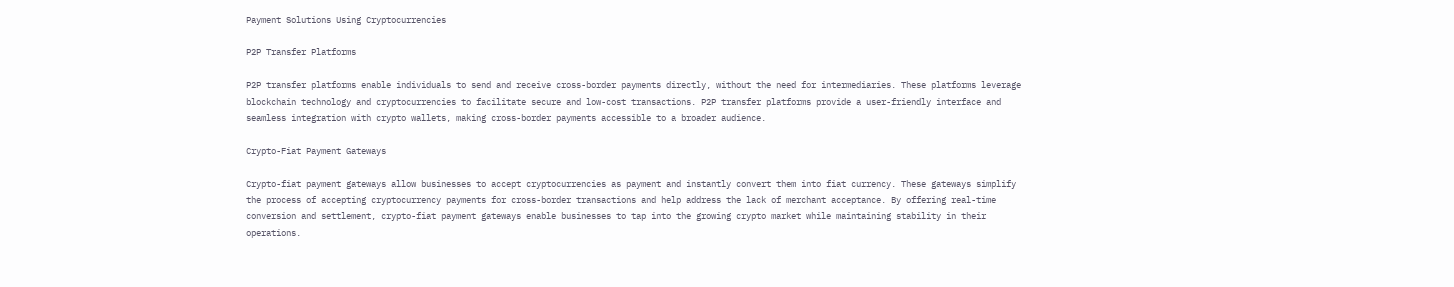Payment Solutions Using Cryptocurrencies

P2P Transfer Platforms

P2P transfer platforms enable individuals to send and receive cross-border payments directly, without the need for intermediaries. These platforms leverage blockchain technology and cryptocurrencies to facilitate secure and low-cost transactions. P2P transfer platforms provide a user-friendly interface and seamless integration with crypto wallets, making cross-border payments accessible to a broader audience.

Crypto-Fiat Payment Gateways

Crypto-fiat payment gateways allow businesses to accept cryptocurrencies as payment and instantly convert them into fiat currency. These gateways simplify the process of accepting cryptocurrency payments for cross-border transactions and help address the lack of merchant acceptance. By offering real-time conversion and settlement, crypto-fiat payment gateways enable businesses to tap into the growing crypto market while maintaining stability in their operations.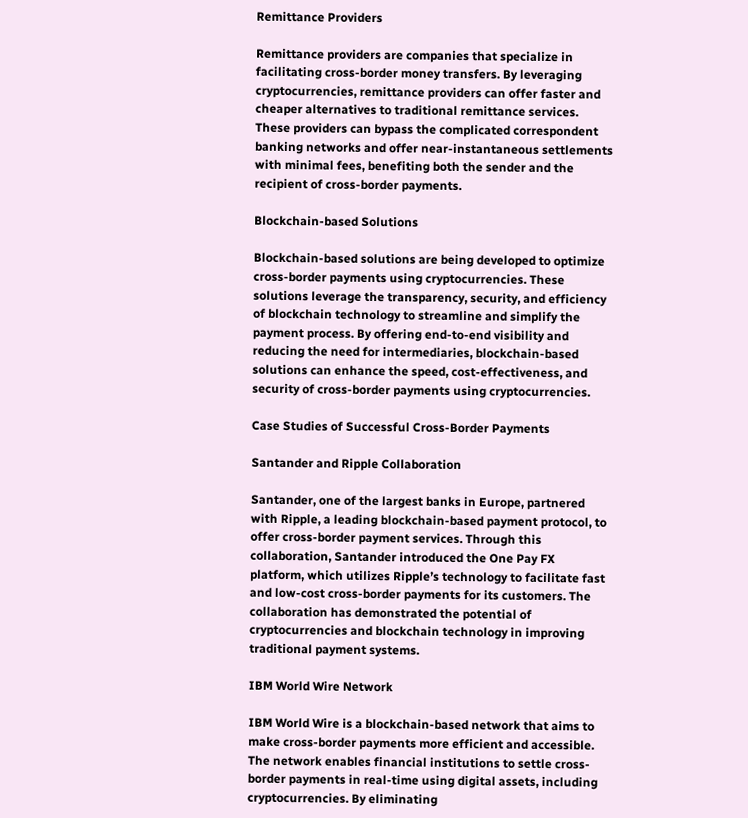Remittance Providers

Remittance providers are companies that specialize in facilitating cross-border money transfers. By leveraging cryptocurrencies, remittance providers can offer faster and cheaper alternatives to traditional remittance services. These providers can bypass the complicated correspondent banking networks and offer near-instantaneous settlements with minimal fees, benefiting both the sender and the recipient of cross-border payments.

Blockchain-based Solutions

Blockchain-based solutions are being developed to optimize cross-border payments using cryptocurrencies. These solutions leverage the transparency, security, and efficiency of blockchain technology to streamline and simplify the payment process. By offering end-to-end visibility and reducing the need for intermediaries, blockchain-based solutions can enhance the speed, cost-effectiveness, and security of cross-border payments using cryptocurrencies.

Case Studies of Successful Cross-Border Payments

Santander and Ripple Collaboration

Santander, one of the largest banks in Europe, partnered with Ripple, a leading blockchain-based payment protocol, to offer cross-border payment services. Through this collaboration, Santander introduced the One Pay FX platform, which utilizes Ripple’s technology to facilitate fast and low-cost cross-border payments for its customers. The collaboration has demonstrated the potential of cryptocurrencies and blockchain technology in improving traditional payment systems.

IBM World Wire Network

IBM World Wire is a blockchain-based network that aims to make cross-border payments more efficient and accessible. The network enables financial institutions to settle cross-border payments in real-time using digital assets, including cryptocurrencies. By eliminating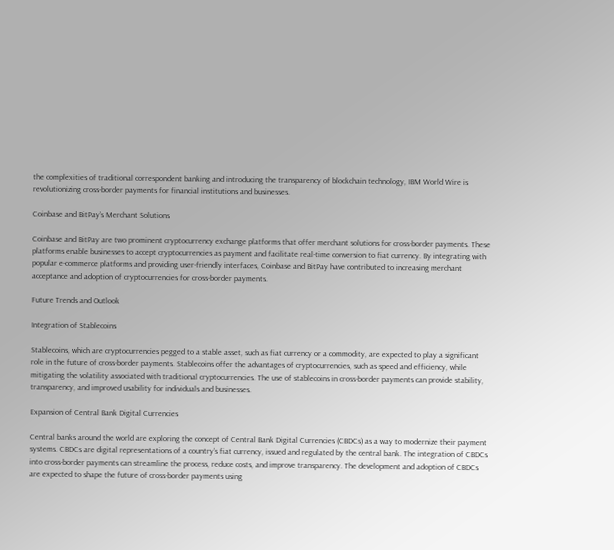the complexities of traditional correspondent banking and introducing the transparency of blockchain technology, IBM World Wire is revolutionizing cross-border payments for financial institutions and businesses.

Coinbase and BitPay’s Merchant Solutions

Coinbase and BitPay are two prominent cryptocurrency exchange platforms that offer merchant solutions for cross-border payments. These platforms enable businesses to accept cryptocurrencies as payment and facilitate real-time conversion to fiat currency. By integrating with popular e-commerce platforms and providing user-friendly interfaces, Coinbase and BitPay have contributed to increasing merchant acceptance and adoption of cryptocurrencies for cross-border payments.

Future Trends and Outlook

Integration of Stablecoins

Stablecoins, which are cryptocurrencies pegged to a stable asset, such as fiat currency or a commodity, are expected to play a significant role in the future of cross-border payments. Stablecoins offer the advantages of cryptocurrencies, such as speed and efficiency, while mitigating the volatility associated with traditional cryptocurrencies. The use of stablecoins in cross-border payments can provide stability, transparency, and improved usability for individuals and businesses.

Expansion of Central Bank Digital Currencies

Central banks around the world are exploring the concept of Central Bank Digital Currencies (CBDCs) as a way to modernize their payment systems. CBDCs are digital representations of a country’s fiat currency, issued and regulated by the central bank. The integration of CBDCs into cross-border payments can streamline the process, reduce costs, and improve transparency. The development and adoption of CBDCs are expected to shape the future of cross-border payments using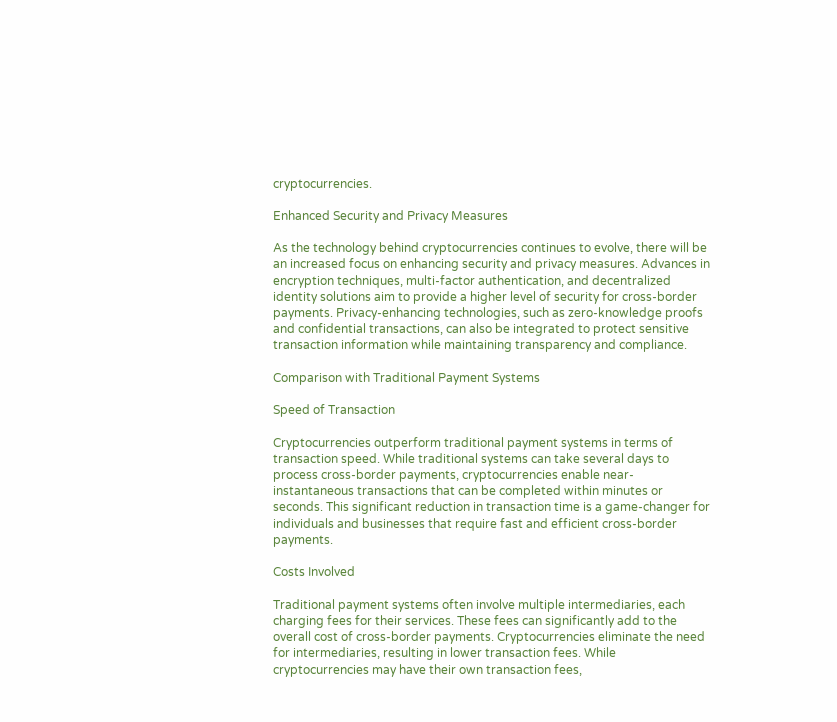cryptocurrencies.

Enhanced Security and Privacy Measures

As the technology behind cryptocurrencies continues to evolve, there will be an increased focus on enhancing security and privacy measures. Advances in encryption techniques, multi-factor authentication, and decentralized identity solutions aim to provide a higher level of security for cross-border payments. Privacy-enhancing technologies, such as zero-knowledge proofs and confidential transactions, can also be integrated to protect sensitive transaction information while maintaining transparency and compliance.

Comparison with Traditional Payment Systems

Speed of Transaction

Cryptocurrencies outperform traditional payment systems in terms of transaction speed. While traditional systems can take several days to process cross-border payments, cryptocurrencies enable near-instantaneous transactions that can be completed within minutes or seconds. This significant reduction in transaction time is a game-changer for individuals and businesses that require fast and efficient cross-border payments.

Costs Involved

Traditional payment systems often involve multiple intermediaries, each charging fees for their services. These fees can significantly add to the overall cost of cross-border payments. Cryptocurrencies eliminate the need for intermediaries, resulting in lower transaction fees. While cryptocurrencies may have their own transaction fees,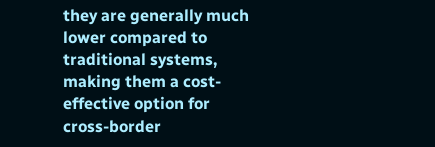they are generally much lower compared to traditional systems, making them a cost-effective option for cross-border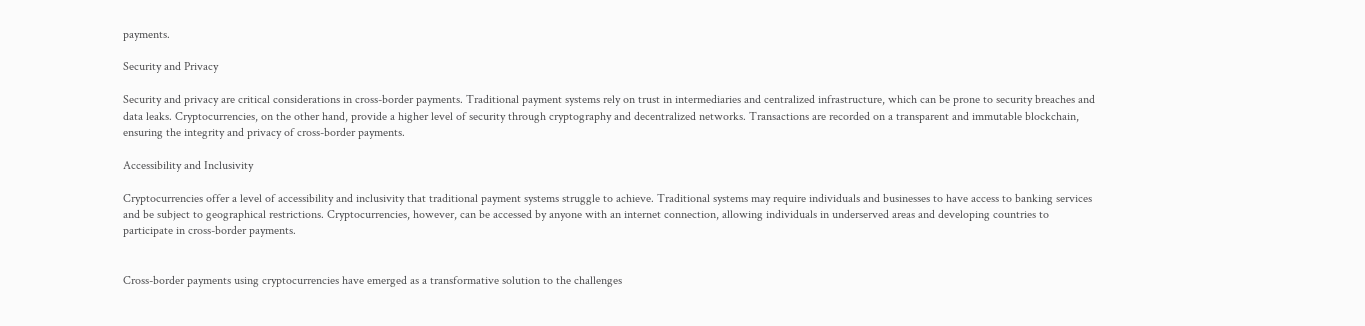payments.

Security and Privacy

Security and privacy are critical considerations in cross-border payments. Traditional payment systems rely on trust in intermediaries and centralized infrastructure, which can be prone to security breaches and data leaks. Cryptocurrencies, on the other hand, provide a higher level of security through cryptography and decentralized networks. Transactions are recorded on a transparent and immutable blockchain, ensuring the integrity and privacy of cross-border payments.

Accessibility and Inclusivity

Cryptocurrencies offer a level of accessibility and inclusivity that traditional payment systems struggle to achieve. Traditional systems may require individuals and businesses to have access to banking services and be subject to geographical restrictions. Cryptocurrencies, however, can be accessed by anyone with an internet connection, allowing individuals in underserved areas and developing countries to participate in cross-border payments.


Cross-border payments using cryptocurrencies have emerged as a transformative solution to the challenges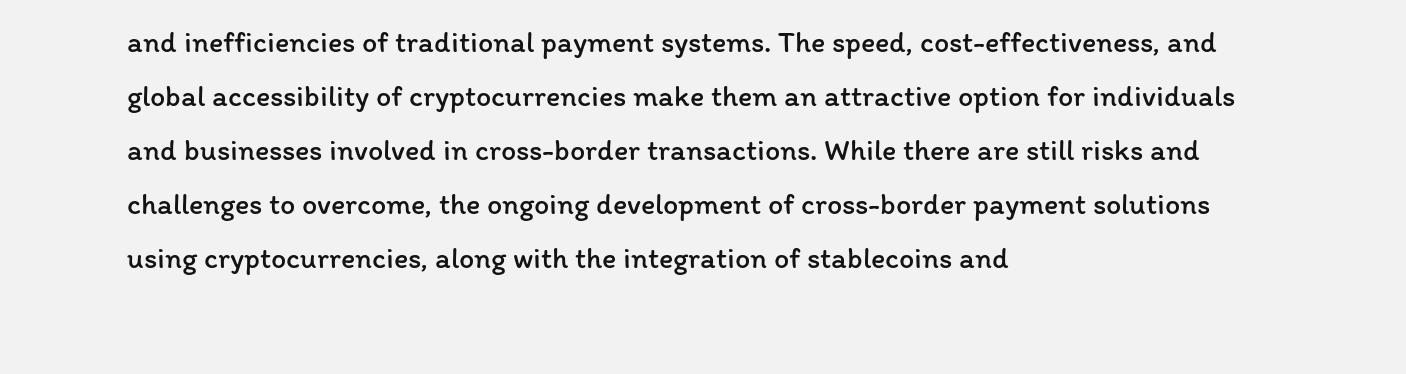and inefficiencies of traditional payment systems. The speed, cost-effectiveness, and global accessibility of cryptocurrencies make them an attractive option for individuals and businesses involved in cross-border transactions. While there are still risks and challenges to overcome, the ongoing development of cross-border payment solutions using cryptocurrencies, along with the integration of stablecoins and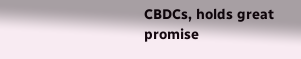CBDCs, holds great promise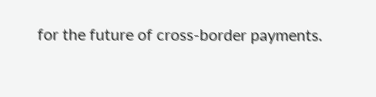for the future of cross-border payments.